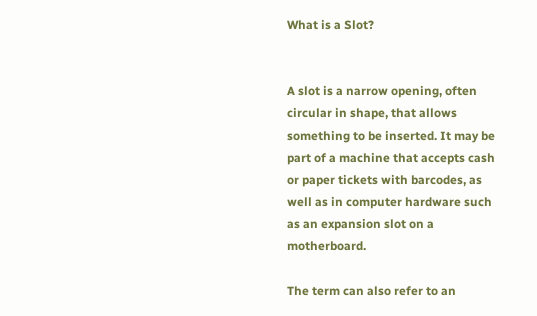What is a Slot?


A slot is a narrow opening, often circular in shape, that allows something to be inserted. It may be part of a machine that accepts cash or paper tickets with barcodes, as well as in computer hardware such as an expansion slot on a motherboard.

The term can also refer to an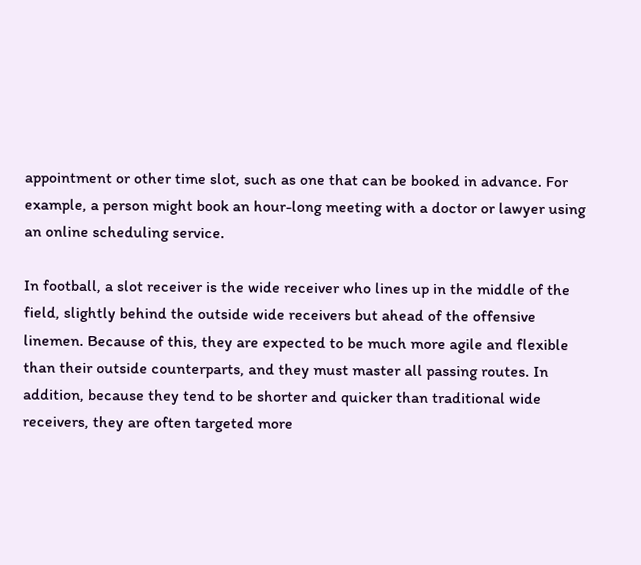appointment or other time slot, such as one that can be booked in advance. For example, a person might book an hour-long meeting with a doctor or lawyer using an online scheduling service.

In football, a slot receiver is the wide receiver who lines up in the middle of the field, slightly behind the outside wide receivers but ahead of the offensive linemen. Because of this, they are expected to be much more agile and flexible than their outside counterparts, and they must master all passing routes. In addition, because they tend to be shorter and quicker than traditional wide receivers, they are often targeted more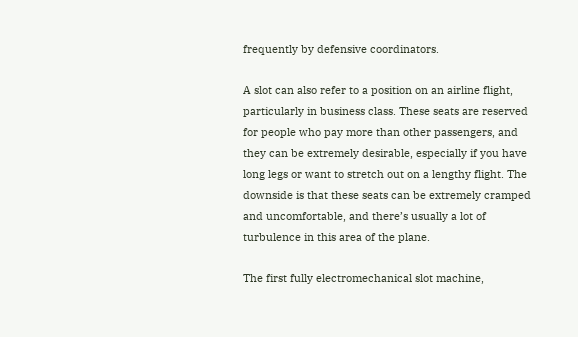frequently by defensive coordinators.

A slot can also refer to a position on an airline flight, particularly in business class. These seats are reserved for people who pay more than other passengers, and they can be extremely desirable, especially if you have long legs or want to stretch out on a lengthy flight. The downside is that these seats can be extremely cramped and uncomfortable, and there’s usually a lot of turbulence in this area of the plane.

The first fully electromechanical slot machine,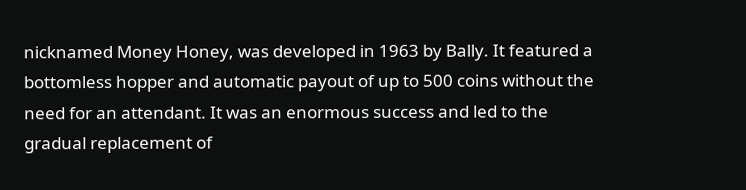nicknamed Money Honey, was developed in 1963 by Bally. It featured a bottomless hopper and automatic payout of up to 500 coins without the need for an attendant. It was an enormous success and led to the gradual replacement of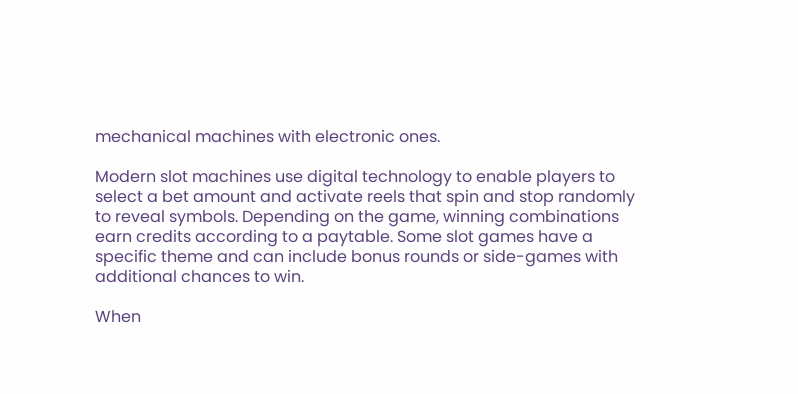mechanical machines with electronic ones.

Modern slot machines use digital technology to enable players to select a bet amount and activate reels that spin and stop randomly to reveal symbols. Depending on the game, winning combinations earn credits according to a paytable. Some slot games have a specific theme and can include bonus rounds or side-games with additional chances to win.

When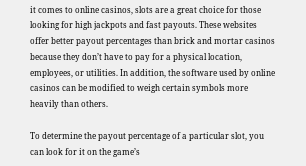it comes to online casinos, slots are a great choice for those looking for high jackpots and fast payouts. These websites offer better payout percentages than brick and mortar casinos because they don’t have to pay for a physical location, employees, or utilities. In addition, the software used by online casinos can be modified to weigh certain symbols more heavily than others.

To determine the payout percentage of a particular slot, you can look for it on the game’s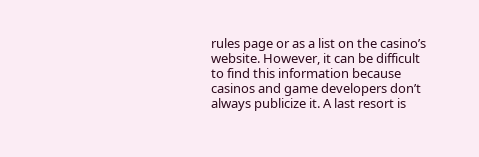rules page or as a list on the casino’s website. However, it can be difficult to find this information because casinos and game developers don’t always publicize it. A last resort is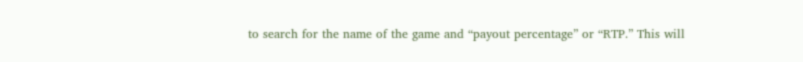to search for the name of the game and “payout percentage” or “RTP.” This will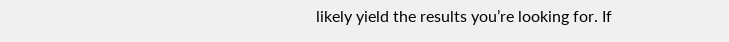likely yield the results you’re looking for. If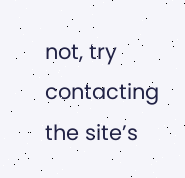not, try contacting the site’s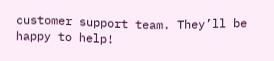customer support team. They’ll be happy to help!